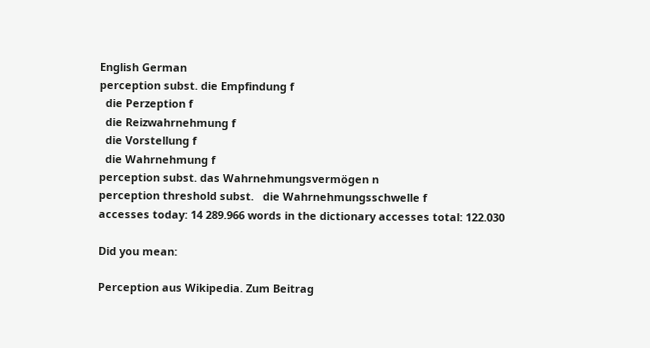English German
perception subst. die Empfindung f
  die Perzeption f
  die Reizwahrnehmung f
  die Vorstellung f
  die Wahrnehmung f
perception subst. das Wahrnehmungsvermögen n
perception threshold subst.   die Wahrnehmungsschwelle f
accesses today: 14 289.966 words in the dictionary accesses total: 122.030

Did you mean:

Perception aus Wikipedia. Zum Beitrag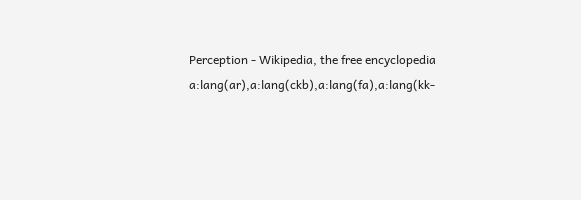Perception - Wikipedia, the free encyclopedia a:lang(ar),a:lang(ckb),a:lang(fa),a:lang(kk-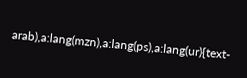arab),a:lang(mzn),a:lang(ps),a:lang(ur){text-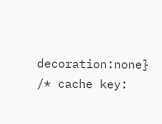decoration:none} /* cache key: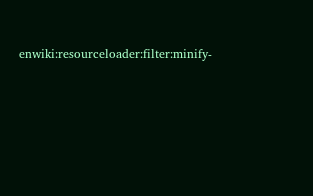enwiki:resourceloader:filter:minify-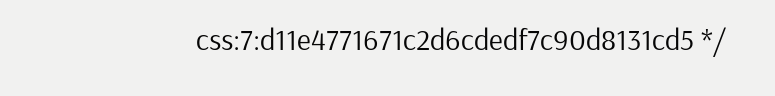css:7:d11e4771671c2d6cdedf7c90d8131cd5 */